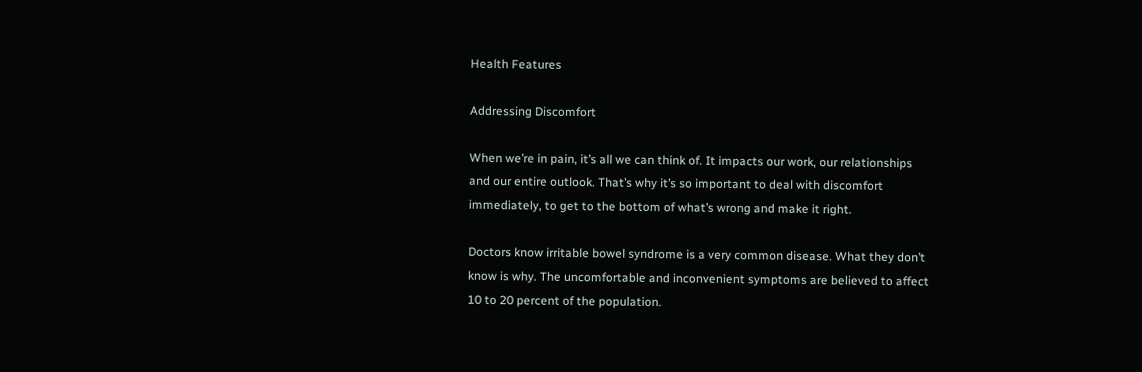Health Features

Addressing Discomfort

When we’re in pain, it’s all we can think of. It impacts our work, our relationships and our entire outlook. That’s why it’s so important to deal with discomfort immediately, to get to the bottom of what’s wrong and make it right.

Doctors know irritable bowel syndrome is a very common disease. What they don’t know is why. The uncomfortable and inconvenient symptoms are believed to affect 10 to 20 percent of the population.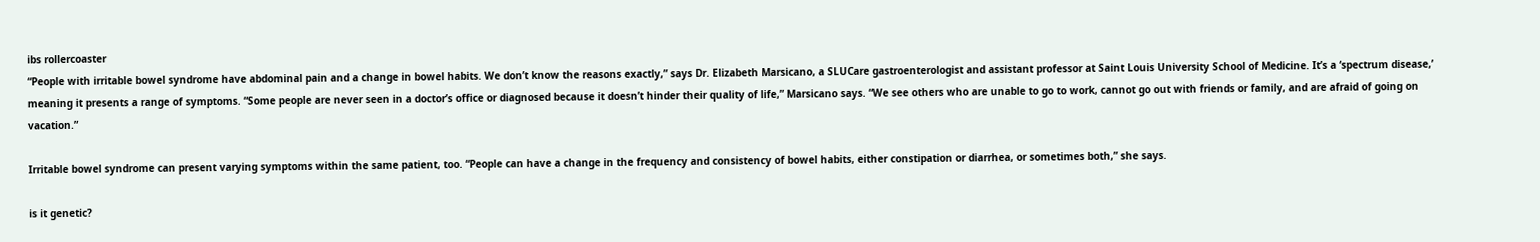ibs rollercoaster
“People with irritable bowel syndrome have abdominal pain and a change in bowel habits. We don’t know the reasons exactly,” says Dr. Elizabeth Marsicano, a SLUCare gastroenterologist and assistant professor at Saint Louis University School of Medicine. It’s a ‘spectrum disease,’ meaning it presents a range of symptoms. “Some people are never seen in a doctor’s office or diagnosed because it doesn’t hinder their quality of life,” Marsicano says. “We see others who are unable to go to work, cannot go out with friends or family, and are afraid of going on vacation.”

Irritable bowel syndrome can present varying symptoms within the same patient, too. “People can have a change in the frequency and consistency of bowel habits, either constipation or diarrhea, or sometimes both,” she says.

is it genetic?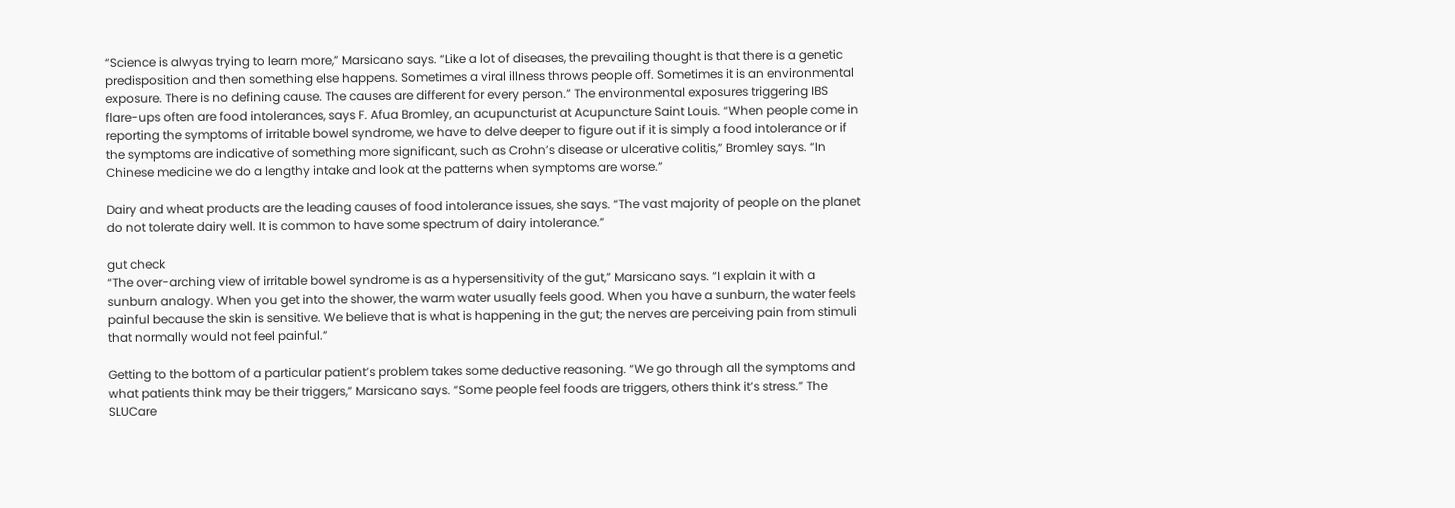“Science is alwyas trying to learn more,” Marsicano says. “Like a lot of diseases, the prevailing thought is that there is a genetic predisposition and then something else happens. Sometimes a viral illness throws people off. Sometimes it is an environmental exposure. There is no defining cause. The causes are different for every person.” The environmental exposures triggering IBS flare-ups often are food intolerances, says F. Afua Bromley, an acupuncturist at Acupuncture Saint Louis. “When people come in reporting the symptoms of irritable bowel syndrome, we have to delve deeper to figure out if it is simply a food intolerance or if the symptoms are indicative of something more significant, such as Crohn’s disease or ulcerative colitis,” Bromley says. “In Chinese medicine we do a lengthy intake and look at the patterns when symptoms are worse.”

Dairy and wheat products are the leading causes of food intolerance issues, she says. “The vast majority of people on the planet do not tolerate dairy well. It is common to have some spectrum of dairy intolerance.”

gut check
“The over-arching view of irritable bowel syndrome is as a hypersensitivity of the gut,” Marsicano says. “I explain it with a sunburn analogy. When you get into the shower, the warm water usually feels good. When you have a sunburn, the water feels painful because the skin is sensitive. We believe that is what is happening in the gut; the nerves are perceiving pain from stimuli that normally would not feel painful.”

Getting to the bottom of a particular patient’s problem takes some deductive reasoning. “We go through all the symptoms and what patients think may be their triggers,” Marsicano says. “Some people feel foods are triggers, others think it’s stress.” The SLUCare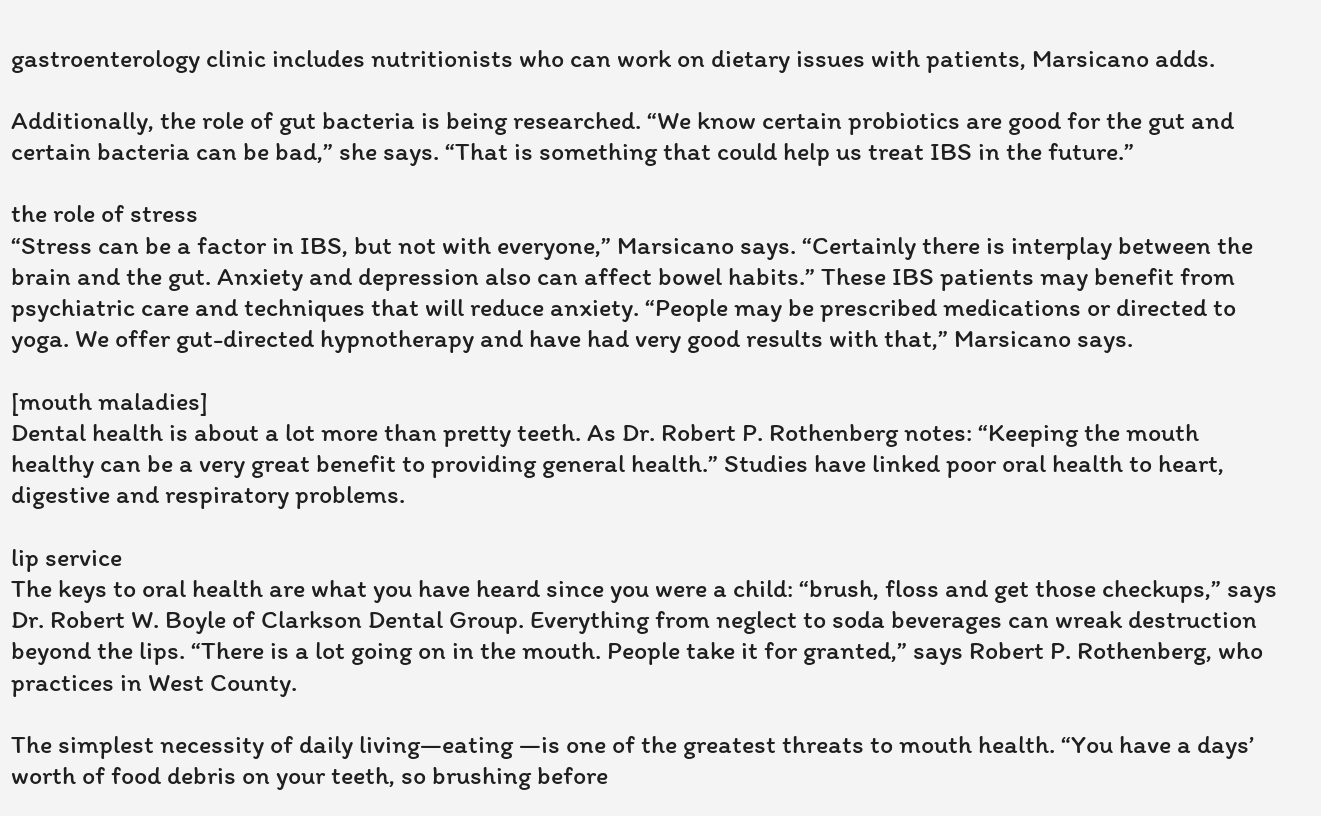gastroenterology clinic includes nutritionists who can work on dietary issues with patients, Marsicano adds.

Additionally, the role of gut bacteria is being researched. “We know certain probiotics are good for the gut and certain bacteria can be bad,” she says. “That is something that could help us treat IBS in the future.”

the role of stress
“Stress can be a factor in IBS, but not with everyone,” Marsicano says. “Certainly there is interplay between the brain and the gut. Anxiety and depression also can affect bowel habits.” These IBS patients may benefit from psychiatric care and techniques that will reduce anxiety. “People may be prescribed medications or directed to yoga. We offer gut-directed hypnotherapy and have had very good results with that,” Marsicano says.

[mouth maladies]
Dental health is about a lot more than pretty teeth. As Dr. Robert P. Rothenberg notes: “Keeping the mouth healthy can be a very great benefit to providing general health.” Studies have linked poor oral health to heart, digestive and respiratory problems.

lip service
The keys to oral health are what you have heard since you were a child: “brush, floss and get those checkups,” says Dr. Robert W. Boyle of Clarkson Dental Group. Everything from neglect to soda beverages can wreak destruction beyond the lips. “There is a lot going on in the mouth. People take it for granted,” says Robert P. Rothenberg, who practices in West County.

The simplest necessity of daily living—eating —is one of the greatest threats to mouth health. “You have a days’ worth of food debris on your teeth, so brushing before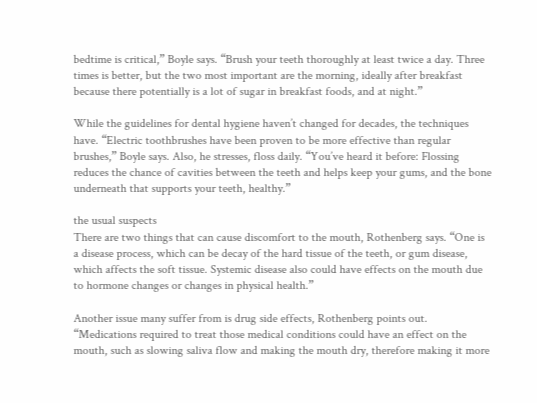bedtime is critical,” Boyle says. “Brush your teeth thoroughly at least twice a day. Three times is better, but the two most important are the morning, ideally after breakfast because there potentially is a lot of sugar in breakfast foods, and at night.”

While the guidelines for dental hygiene haven’t changed for decades, the techniques have. “Electric toothbrushes have been proven to be more effective than regular brushes,” Boyle says. Also, he stresses, floss daily. “You’ve heard it before: Flossing reduces the chance of cavities between the teeth and helps keep your gums, and the bone underneath that supports your teeth, healthy.”

the usual suspects
There are two things that can cause discomfort to the mouth, Rothenberg says. “One is a disease process, which can be decay of the hard tissue of the teeth, or gum disease, which affects the soft tissue. Systemic disease also could have effects on the mouth due to hormone changes or changes in physical health.”

Another issue many suffer from is drug side effects, Rothenberg points out. “Medications required to treat those medical conditions could have an effect on the mouth, such as slowing saliva flow and making the mouth dry, therefore making it more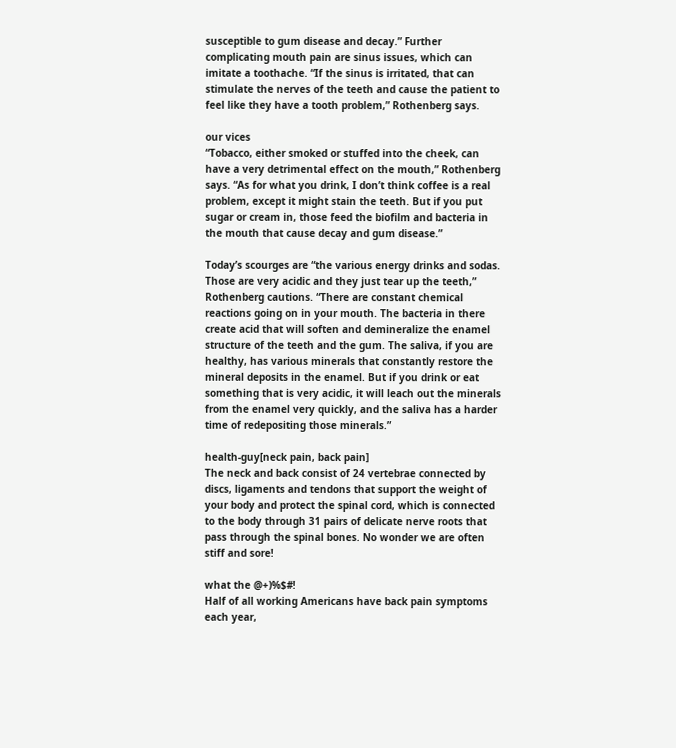susceptible to gum disease and decay.” Further complicating mouth pain are sinus issues, which can imitate a toothache. “If the sinus is irritated, that can stimulate the nerves of the teeth and cause the patient to feel like they have a tooth problem,” Rothenberg says.

our vices
“Tobacco, either smoked or stuffed into the cheek, can have a very detrimental effect on the mouth,” Rothenberg says. “As for what you drink, I don’t think coffee is a real problem, except it might stain the teeth. But if you put sugar or cream in, those feed the biofilm and bacteria in the mouth that cause decay and gum disease.”

Today’s scourges are “the various energy drinks and sodas. Those are very acidic and they just tear up the teeth,” Rothenberg cautions. “There are constant chemical reactions going on in your mouth. The bacteria in there create acid that will soften and demineralize the enamel structure of the teeth and the gum. The saliva, if you are healthy, has various minerals that constantly restore the mineral deposits in the enamel. But if you drink or eat something that is very acidic, it will leach out the minerals from the enamel very quickly, and the saliva has a harder time of redepositing those minerals.”

health-guy[neck pain, back pain]
The neck and back consist of 24 vertebrae connected by discs, ligaments and tendons that support the weight of your body and protect the spinal cord, which is connected to the body through 31 pairs of delicate nerve roots that pass through the spinal bones. No wonder we are often stiff and sore!

what the @+)%$#!
Half of all working Americans have back pain symptoms each year,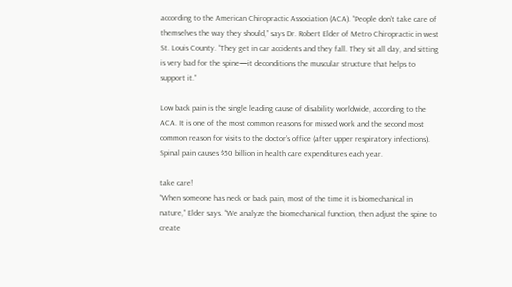according to the American Chiropractic Association (ACA). “People don’t take care of themselves the way they should,” says Dr. Robert Elder of Metro Chiropractic in west St. Louis County. “They get in car accidents and they fall. They sit all day, and sitting is very bad for the spine—it deconditions the muscular structure that helps to support it.”

Low back pain is the single leading cause of disability worldwide, according to the ACA. It is one of the most common reasons for missed work and the second most common reason for visits to the doctor’s office (after upper respiratory infections). Spinal pain causes $50 billion in health care expenditures each year.

take care!
“When someone has neck or back pain, most of the time it is biomechanical in nature,” Elder says. “We analyze the biomechanical function, then adjust the spine to create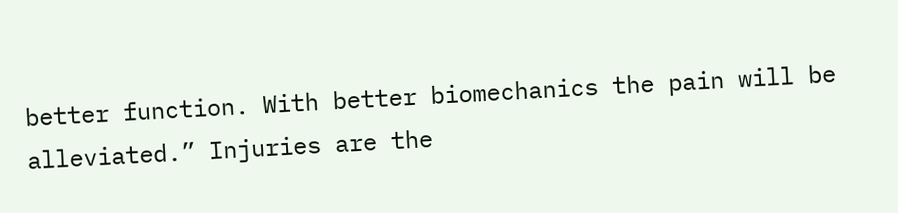better function. With better biomechanics the pain will be alleviated.” Injuries are the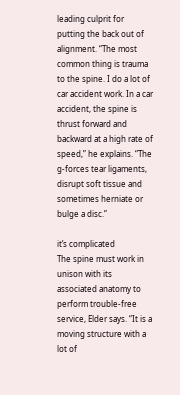leading culprit for putting the back out of alignment. “The most common thing is trauma to the spine. I do a lot of car accident work. In a car accident, the spine is thrust forward and backward at a high rate of speed,” he explains. “The g-forces tear ligaments, disrupt soft tissue and sometimes herniate or bulge a disc.”

it’s complicated
The spine must work in unison with its associated anatomy to perform trouble-free service, Elder says. “It is a moving structure with a lot of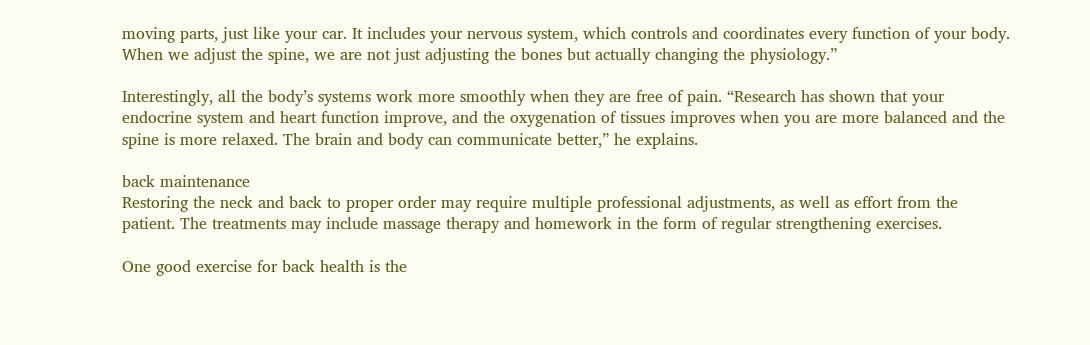moving parts, just like your car. It includes your nervous system, which controls and coordinates every function of your body. When we adjust the spine, we are not just adjusting the bones but actually changing the physiology.”

Interestingly, all the body’s systems work more smoothly when they are free of pain. “Research has shown that your endocrine system and heart function improve, and the oxygenation of tissues improves when you are more balanced and the spine is more relaxed. The brain and body can communicate better,” he explains.

back maintenance
Restoring the neck and back to proper order may require multiple professional adjustments, as well as effort from the patient. The treatments may include massage therapy and homework in the form of regular strengthening exercises.

One good exercise for back health is the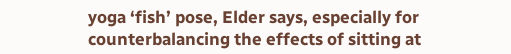yoga ‘fish’ pose, Elder says, especially for counterbalancing the effects of sitting at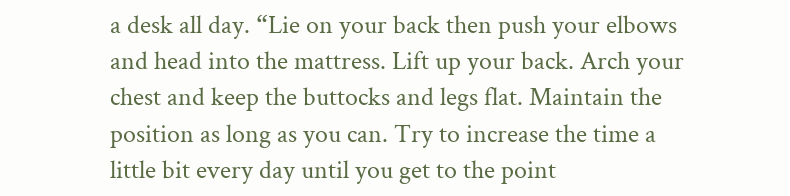a desk all day. “Lie on your back then push your elbows and head into the mattress. Lift up your back. Arch your chest and keep the buttocks and legs flat. Maintain the position as long as you can. Try to increase the time a little bit every day until you get to the point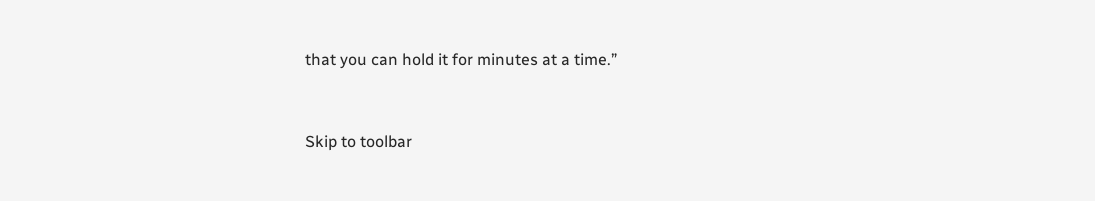that you can hold it for minutes at a time.”


Skip to toolbar